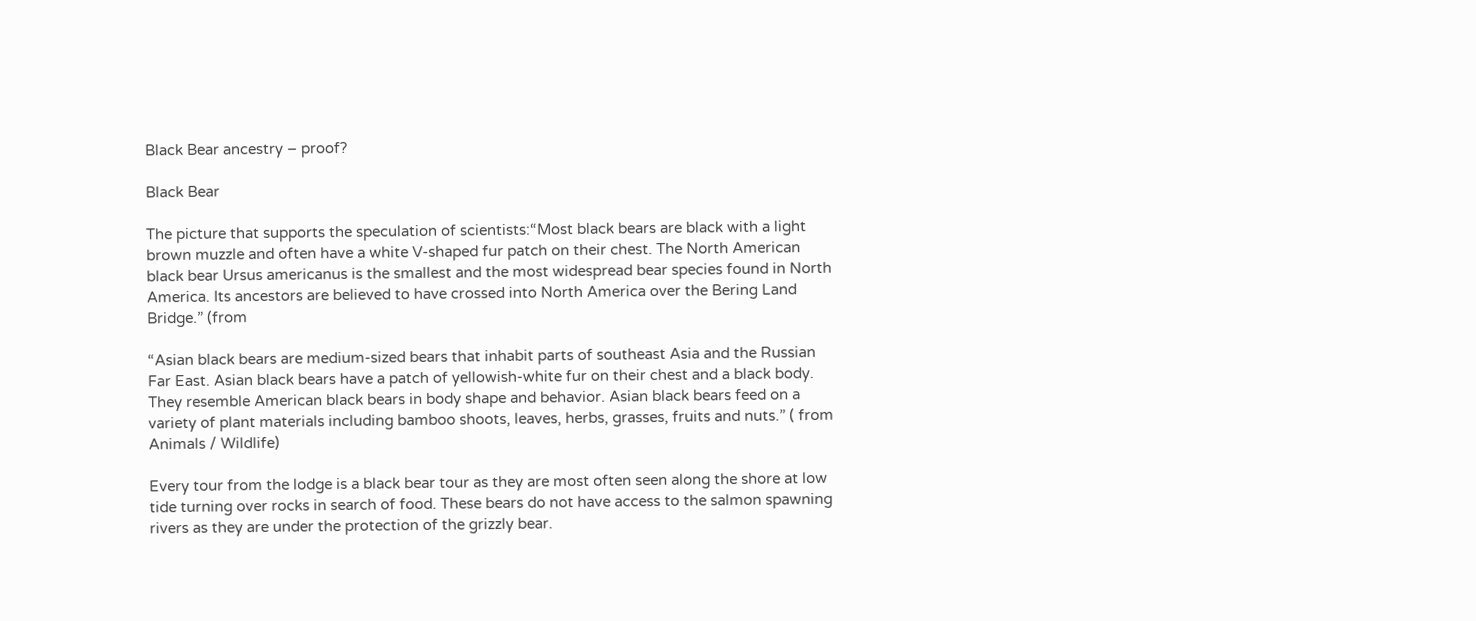Black Bear ancestry – proof?

Black Bear

The picture that supports the speculation of scientists:“Most black bears are black with a light brown muzzle and often have a white V-shaped fur patch on their chest. The North American black bear Ursus americanus is the smallest and the most widespread bear species found in North America. Its ancestors are believed to have crossed into North America over the Bering Land Bridge.” (from

“Asian black bears are medium-sized bears that inhabit parts of southeast Asia and the Russian Far East. Asian black bears have a patch of yellowish-white fur on their chest and a black body. They resemble American black bears in body shape and behavior. Asian black bears feed on a variety of plant materials including bamboo shoots, leaves, herbs, grasses, fruits and nuts.” ( from Animals / Wildlife)

Every tour from the lodge is a black bear tour as they are most often seen along the shore at low tide turning over rocks in search of food. These bears do not have access to the salmon spawning rivers as they are under the protection of the grizzly bear.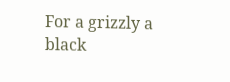For a grizzly a black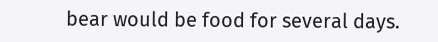bear would be food for several days.